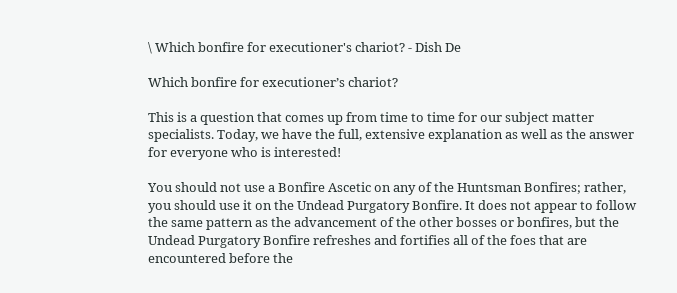\ Which bonfire for executioner's chariot? - Dish De

Which bonfire for executioner’s chariot?

This is a question that comes up from time to time for our subject matter specialists. Today, we have the full, extensive explanation as well as the answer for everyone who is interested!

You should not use a Bonfire Ascetic on any of the Huntsman Bonfires; rather, you should use it on the Undead Purgatory Bonfire. It does not appear to follow the same pattern as the advancement of the other bosses or bonfires, but the Undead Purgatory Bonfire refreshes and fortifies all of the foes that are encountered before the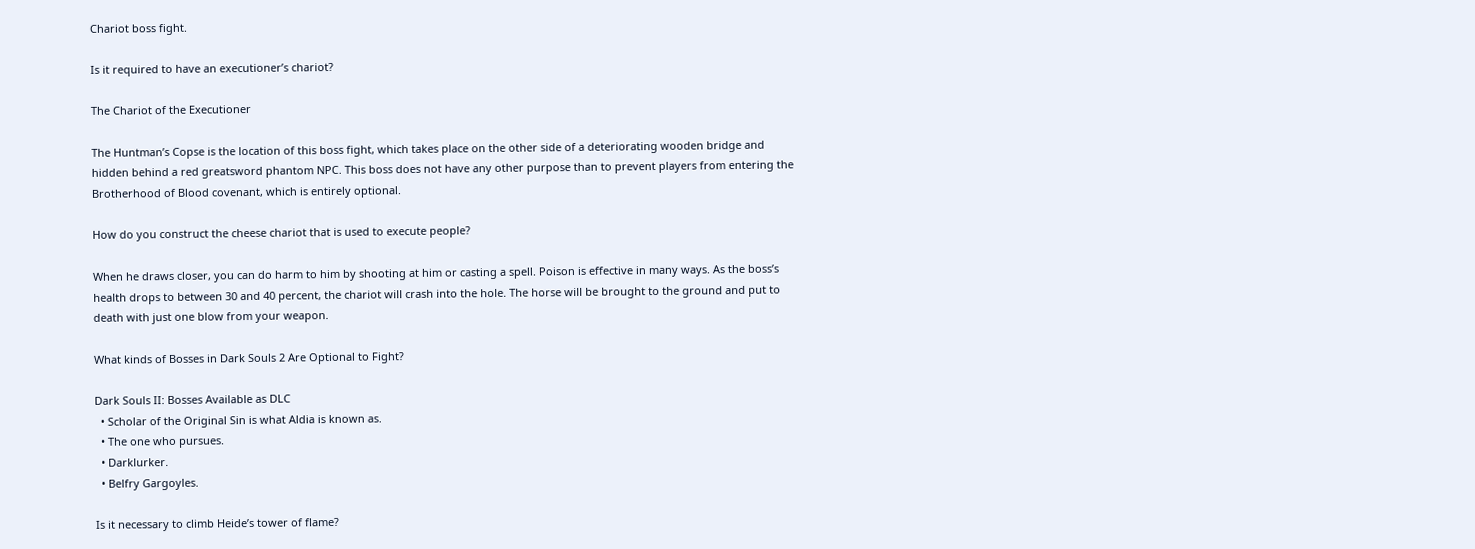Chariot boss fight.

Is it required to have an executioner’s chariot?

The Chariot of the Executioner

The Huntman’s Copse is the location of this boss fight, which takes place on the other side of a deteriorating wooden bridge and hidden behind a red greatsword phantom NPC. This boss does not have any other purpose than to prevent players from entering the Brotherhood of Blood covenant, which is entirely optional.

How do you construct the cheese chariot that is used to execute people?

When he draws closer, you can do harm to him by shooting at him or casting a spell. Poison is effective in many ways. As the boss’s health drops to between 30 and 40 percent, the chariot will crash into the hole. The horse will be brought to the ground and put to death with just one blow from your weapon.

What kinds of Bosses in Dark Souls 2 Are Optional to Fight?

Dark Souls II: Bosses Available as DLC
  • Scholar of the Original Sin is what Aldia is known as.
  • The one who pursues.
  • Darklurker.
  • Belfry Gargoyles.

Is it necessary to climb Heide’s tower of flame?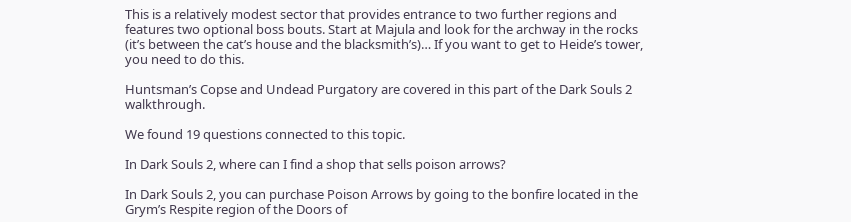This is a relatively modest sector that provides entrance to two further regions and features two optional boss bouts. Start at Majula and look for the archway in the rocks (it’s between the cat’s house and the blacksmith’s)… If you want to get to Heide’s tower, you need to do this.

Huntsman’s Copse and Undead Purgatory are covered in this part of the Dark Souls 2 walkthrough.

We found 19 questions connected to this topic.

In Dark Souls 2, where can I find a shop that sells poison arrows?

In Dark Souls 2, you can purchase Poison Arrows by going to the bonfire located in the Grym’s Respite region of the Doors of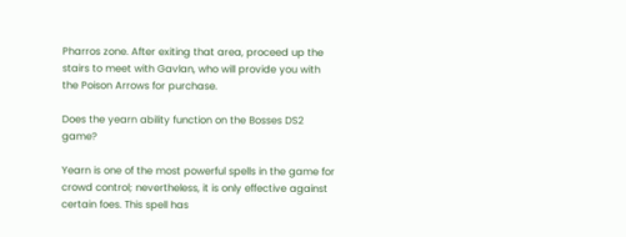Pharros zone. After exiting that area, proceed up the stairs to meet with Gavlan, who will provide you with the Poison Arrows for purchase.

Does the yearn ability function on the Bosses DS2 game?

Yearn is one of the most powerful spells in the game for crowd control; nevertheless, it is only effective against certain foes. This spell has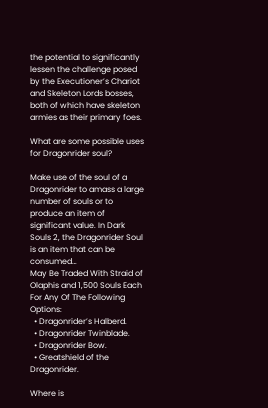the potential to significantly lessen the challenge posed by the Executioner’s Chariot and Skeleton Lords bosses, both of which have skeleton armies as their primary foes.

What are some possible uses for Dragonrider soul?

Make use of the soul of a Dragonrider to amass a large number of souls or to produce an item of significant value. In Dark Souls 2, the Dragonrider Soul is an item that can be consumed…
May Be Traded With Straid of Olaphis and 1,500 Souls Each For Any Of The Following Options:
  • Dragonrider’s Halberd.
  • Dragonrider Twinblade.
  • Dragonrider Bow.
  • Greatshield of the Dragonrider.

Where is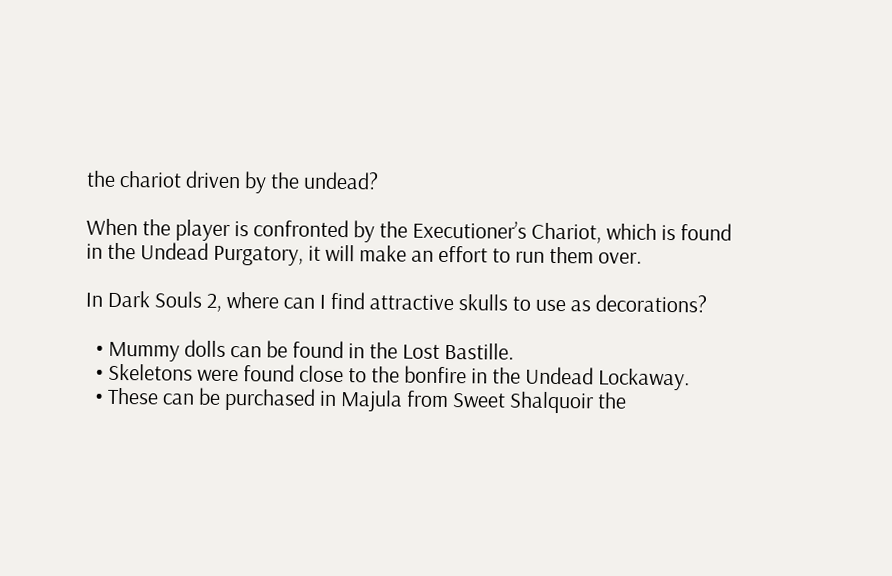the chariot driven by the undead?

When the player is confronted by the Executioner’s Chariot, which is found in the Undead Purgatory, it will make an effort to run them over.

In Dark Souls 2, where can I find attractive skulls to use as decorations?

  • Mummy dolls can be found in the Lost Bastille.
  • Skeletons were found close to the bonfire in the Undead Lockaway.
  • These can be purchased in Majula from Sweet Shalquoir the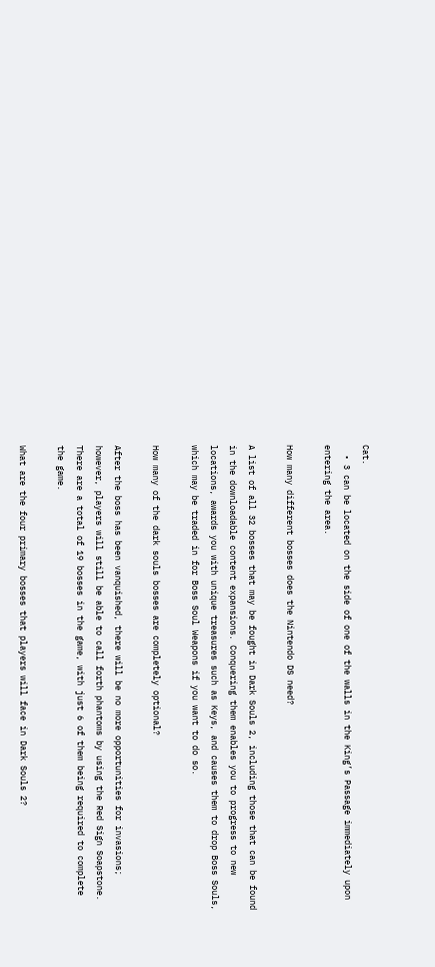Cat.
  • 3 can be located on the side of one of the walls in the King’s Passage immediately upon entering the area.

How many different bosses does the Nintendo DS need?

A list of all 32 bosses that may be fought in Dark Souls 2, including those that can be found in the downloadable content expansions. Conquering them enables you to progress to new locations, awards you with unique treasures such as Keys, and causes them to drop Boss Souls, which may be traded in for Boss Soul Weapons if you want to do so.

How many of the dark souls bosses are completely optional?

After the boss has been vanquished, there will be no more opportunities for invasions; however, players will still be able to call forth phantoms by using the Red Sign Soapstone. There are a total of 19 bosses in the game, with just 6 of them being required to complete the game.

What are the four primary bosses that players will face in Dark Souls 2?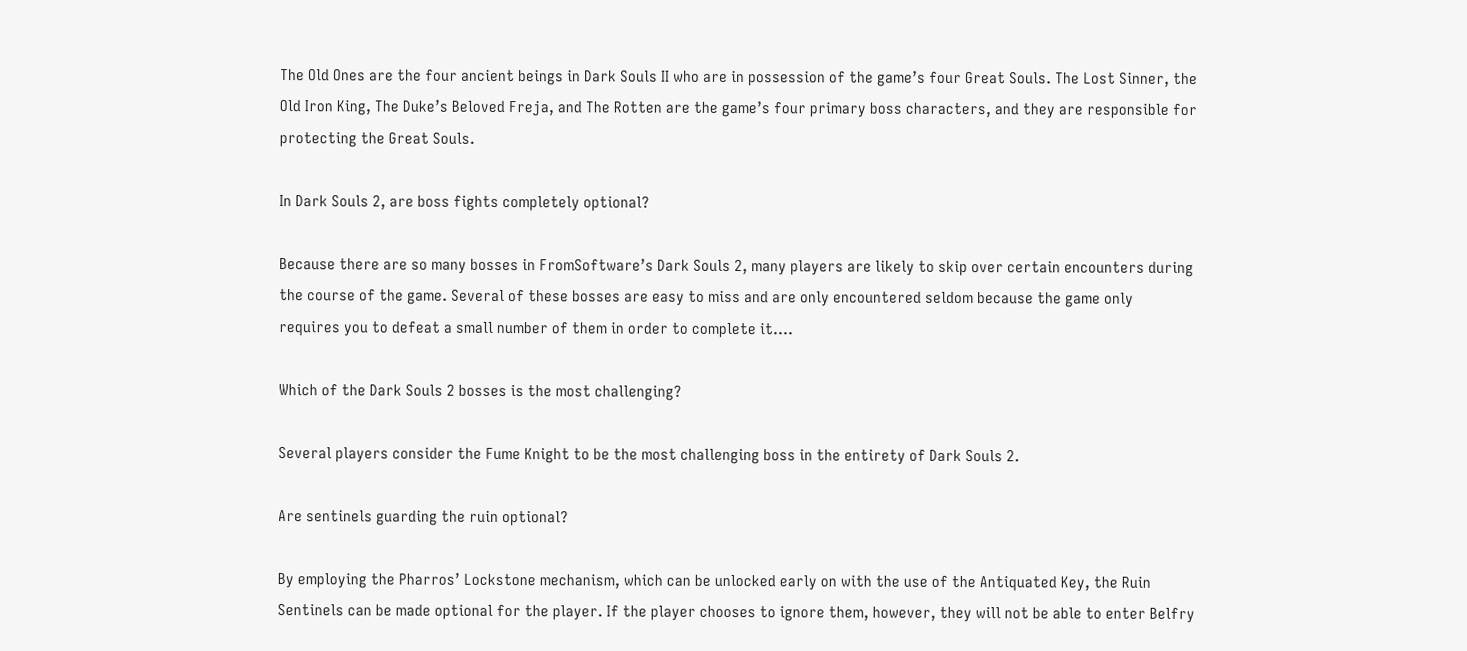The Old Ones are the four ancient beings in Dark Souls II who are in possession of the game’s four Great Souls. The Lost Sinner, the Old Iron King, The Duke’s Beloved Freja, and The Rotten are the game’s four primary boss characters, and they are responsible for protecting the Great Souls.

In Dark Souls 2, are boss fights completely optional?

Because there are so many bosses in FromSoftware’s Dark Souls 2, many players are likely to skip over certain encounters during the course of the game. Several of these bosses are easy to miss and are only encountered seldom because the game only requires you to defeat a small number of them in order to complete it….

Which of the Dark Souls 2 bosses is the most challenging?

Several players consider the Fume Knight to be the most challenging boss in the entirety of Dark Souls 2.

Are sentinels guarding the ruin optional?

By employing the Pharros’ Lockstone mechanism, which can be unlocked early on with the use of the Antiquated Key, the Ruin Sentinels can be made optional for the player. If the player chooses to ignore them, however, they will not be able to enter Belfry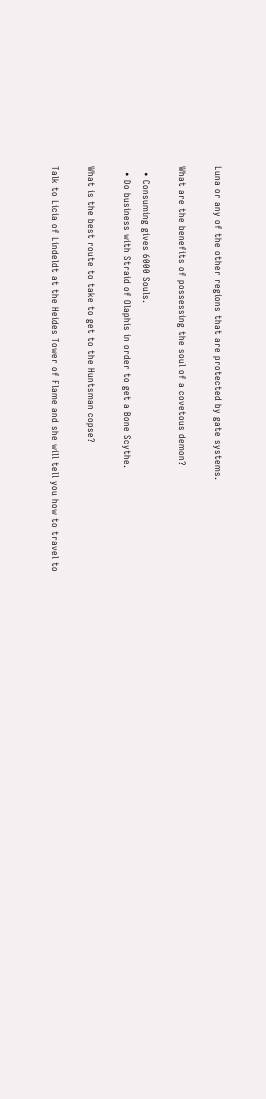Luna or any of the other regions that are protected by gate systems.

What are the benefits of possessing the soul of a covetous demon?

  • Consuming gives 6000 Souls.
  • Do business with Straid of Olaphis in order to get a Bone Scythe.

What is the best route to take to get to the Huntsman copse?

Talk to Licia of Lindeldt at the Heides Tower of Flame and she will tell you how to travel to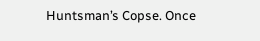Huntsman’s Copse. Once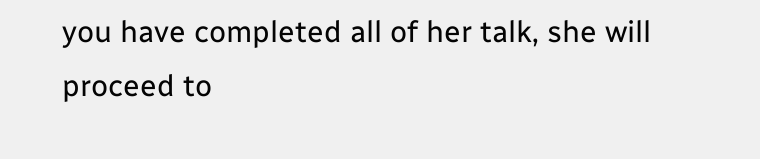you have completed all of her talk, she will proceed to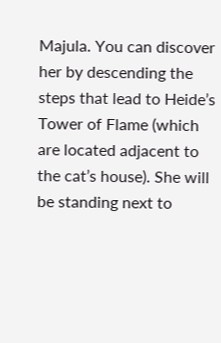Majula. You can discover her by descending the steps that lead to Heide’s Tower of Flame (which are located adjacent to the cat’s house). She will be standing next to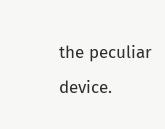the peculiar device.